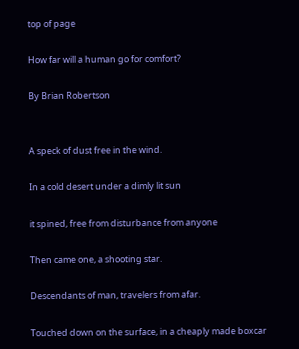top of page

How far will a human go for comfort?

By Brian Robertson


A speck of dust free in the wind.

In a cold desert under a dimly lit sun

it spined, free from disturbance from anyone

Then came one, a shooting star.

Descendants of man, travelers from afar.

Touched down on the surface, in a cheaply made boxcar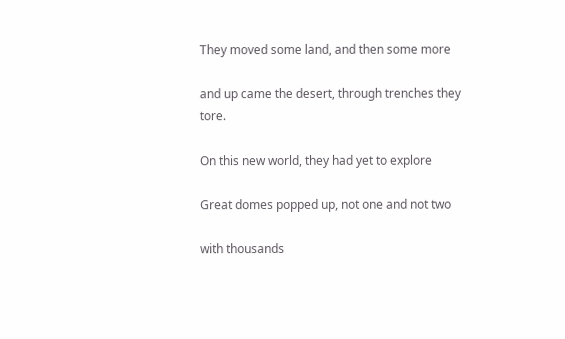They moved some land, and then some more

and up came the desert, through trenches they tore.

On this new world, they had yet to explore

Great domes popped up, not one and not two

with thousands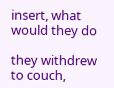insert, what would they do

they withdrew to couch,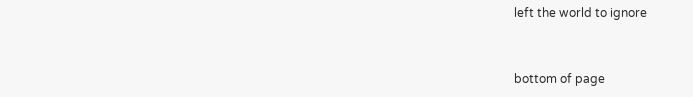left the world to ignore


bottom of page